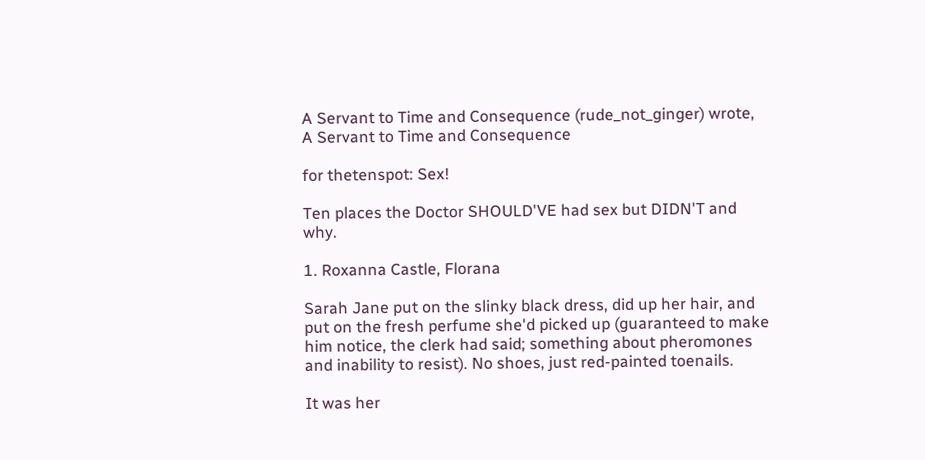A Servant to Time and Consequence (rude_not_ginger) wrote,
A Servant to Time and Consequence

for thetenspot: Sex!

Ten places the Doctor SHOULD'VE had sex but DIDN'T and why.

1. Roxanna Castle, Florana

Sarah Jane put on the slinky black dress, did up her hair, and put on the fresh perfume she'd picked up (guaranteed to make him notice, the clerk had said; something about pheromones and inability to resist). No shoes, just red-painted toenails.

It was her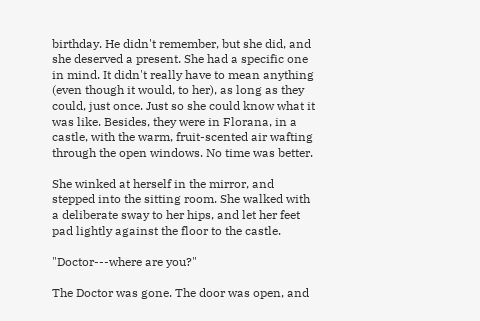birthday. He didn't remember, but she did, and she deserved a present. She had a specific one in mind. It didn't really have to mean anything (even though it would, to her), as long as they could, just once. Just so she could know what it was like. Besides, they were in Florana, in a castle, with the warm, fruit-scented air wafting through the open windows. No time was better.

She winked at herself in the mirror, and stepped into the sitting room. She walked with a deliberate sway to her hips, and let her feet pad lightly against the floor to the castle.

"Doctor---where are you?"

The Doctor was gone. The door was open, and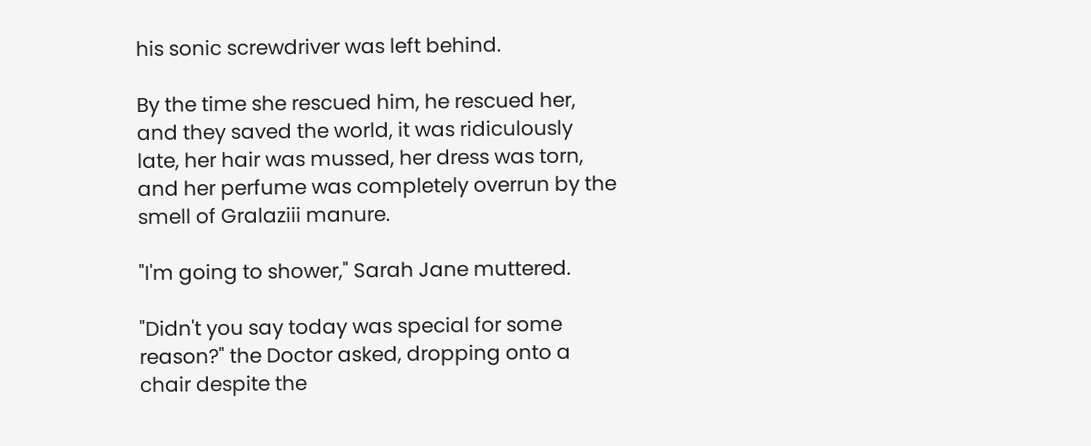his sonic screwdriver was left behind.

By the time she rescued him, he rescued her, and they saved the world, it was ridiculously late, her hair was mussed, her dress was torn, and her perfume was completely overrun by the smell of Gralaziii manure.

"I'm going to shower," Sarah Jane muttered.

"Didn't you say today was special for some reason?" the Doctor asked, dropping onto a chair despite the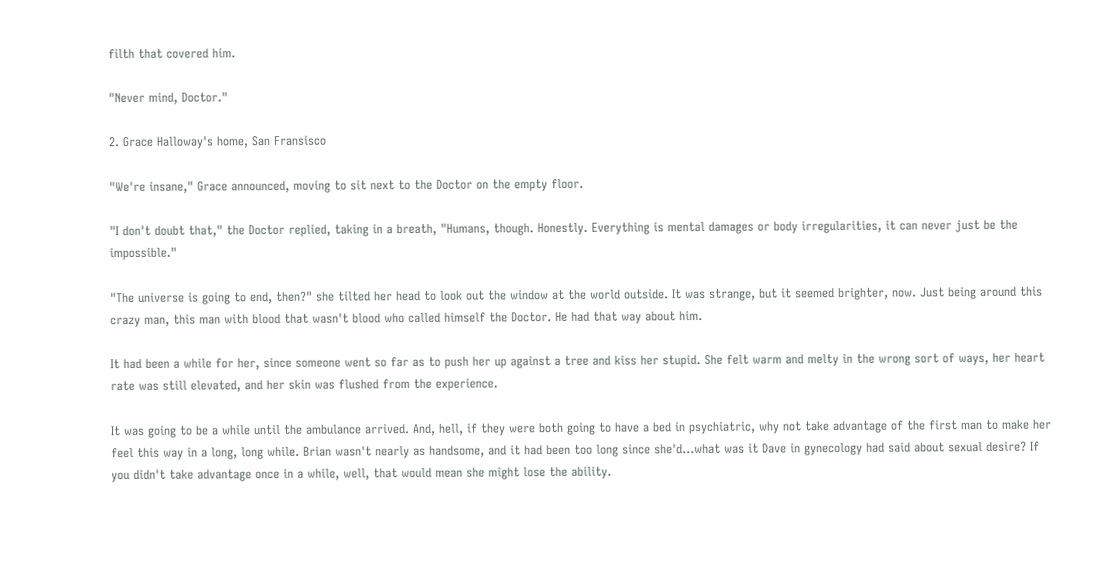filth that covered him.

"Never mind, Doctor."

2. Grace Halloway's home, San Fransisco

"We're insane," Grace announced, moving to sit next to the Doctor on the empty floor.

"I don't doubt that," the Doctor replied, taking in a breath, "Humans, though. Honestly. Everything is mental damages or body irregularities, it can never just be the impossible."

"The universe is going to end, then?" she tilted her head to look out the window at the world outside. It was strange, but it seemed brighter, now. Just being around this crazy man, this man with blood that wasn't blood who called himself the Doctor. He had that way about him.

It had been a while for her, since someone went so far as to push her up against a tree and kiss her stupid. She felt warm and melty in the wrong sort of ways, her heart rate was still elevated, and her skin was flushed from the experience.

It was going to be a while until the ambulance arrived. And, hell, if they were both going to have a bed in psychiatric, why not take advantage of the first man to make her feel this way in a long, long while. Brian wasn't nearly as handsome, and it had been too long since she'd…what was it Dave in gynecology had said about sexual desire? If you didn't take advantage once in a while, well, that would mean she might lose the ability.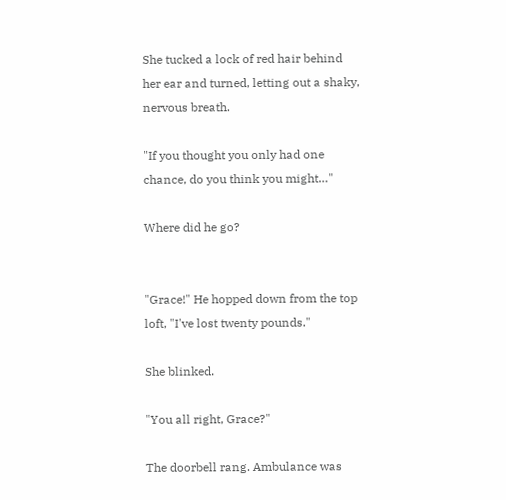She tucked a lock of red hair behind her ear and turned, letting out a shaky, nervous breath.

"If you thought you only had one chance, do you think you might…"

Where did he go?


"Grace!" He hopped down from the top loft, "I've lost twenty pounds."

She blinked.

"You all right, Grace?"

The doorbell rang. Ambulance was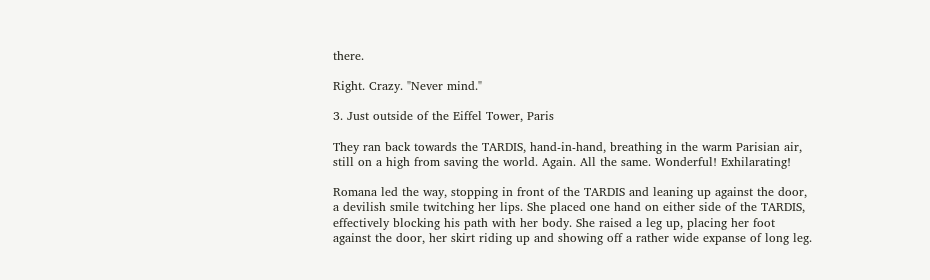there.

Right. Crazy. "Never mind."

3. Just outside of the Eiffel Tower, Paris

They ran back towards the TARDIS, hand-in-hand, breathing in the warm Parisian air, still on a high from saving the world. Again. All the same. Wonderful! Exhilarating!

Romana led the way, stopping in front of the TARDIS and leaning up against the door, a devilish smile twitching her lips. She placed one hand on either side of the TARDIS, effectively blocking his path with her body. She raised a leg up, placing her foot against the door, her skirt riding up and showing off a rather wide expanse of long leg.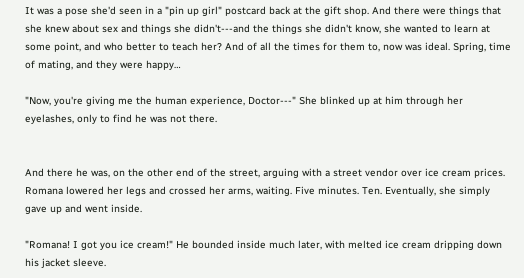It was a pose she'd seen in a "pin up girl" postcard back at the gift shop. And there were things that she knew about sex and things she didn't---and the things she didn't know, she wanted to learn at some point, and who better to teach her? And of all the times for them to, now was ideal. Spring, time of mating, and they were happy…

"Now, you're giving me the human experience, Doctor---" She blinked up at him through her eyelashes, only to find he was not there.


And there he was, on the other end of the street, arguing with a street vendor over ice cream prices. Romana lowered her legs and crossed her arms, waiting. Five minutes. Ten. Eventually, she simply gave up and went inside.

"Romana! I got you ice cream!" He bounded inside much later, with melted ice cream dripping down his jacket sleeve.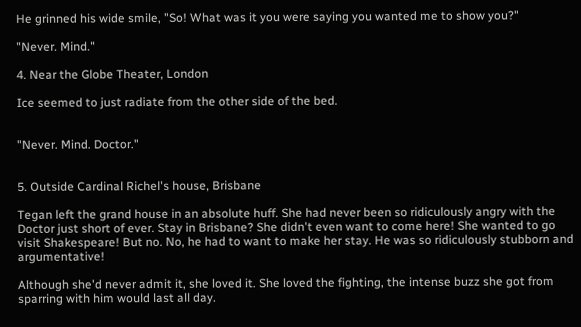He grinned his wide smile, "So! What was it you were saying you wanted me to show you?"

"Never. Mind."

4. Near the Globe Theater, London

Ice seemed to just radiate from the other side of the bed.


"Never. Mind. Doctor."


5. Outside Cardinal Richel's house, Brisbane

Tegan left the grand house in an absolute huff. She had never been so ridiculously angry with the Doctor just short of ever. Stay in Brisbane? She didn't even want to come here! She wanted to go visit Shakespeare! But no. No, he had to want to make her stay. He was so ridiculously stubborn and argumentative!

Although she'd never admit it, she loved it. She loved the fighting, the intense buzz she got from sparring with him would last all day.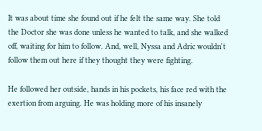It was about time she found out if he felt the same way. She told the Doctor she was done unless he wanted to talk, and she walked off, waiting for him to follow. And, well, Nyssa and Adric wouldn't follow them out here if they thought they were fighting.

He followed her outside, hands in his pockets, his face red with the exertion from arguing. He was holding more of his insanely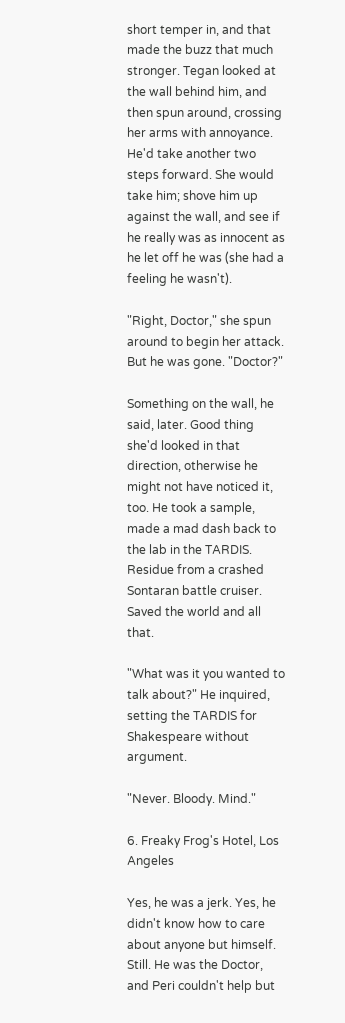short temper in, and that made the buzz that much stronger. Tegan looked at the wall behind him, and then spun around, crossing her arms with annoyance. He'd take another two steps forward. She would take him; shove him up against the wall, and see if he really was as innocent as he let off he was (she had a feeling he wasn't).

"Right, Doctor," she spun around to begin her attack. But he was gone. "Doctor?"

Something on the wall, he said, later. Good thing she'd looked in that direction, otherwise he might not have noticed it, too. He took a sample, made a mad dash back to the lab in the TARDIS. Residue from a crashed Sontaran battle cruiser. Saved the world and all that.

"What was it you wanted to talk about?" He inquired, setting the TARDIS for Shakespeare without argument.

"Never. Bloody. Mind."

6. Freaky Frog's Hotel, Los Angeles

Yes, he was a jerk. Yes, he didn't know how to care about anyone but himself. Still. He was the Doctor, and Peri couldn't help but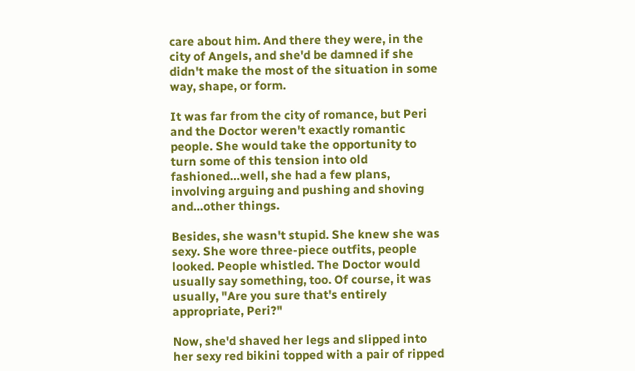care about him. And there they were, in the city of Angels, and she'd be damned if she didn't make the most of the situation in some way, shape, or form.

It was far from the city of romance, but Peri and the Doctor weren't exactly romantic people. She would take the opportunity to turn some of this tension into old fashioned…well, she had a few plans, involving arguing and pushing and shoving and…other things.

Besides, she wasn't stupid. She knew she was sexy. She wore three-piece outfits, people looked. People whistled. The Doctor would usually say something, too. Of course, it was usually, "Are you sure that's entirely appropriate, Peri?"

Now, she'd shaved her legs and slipped into her sexy red bikini topped with a pair of ripped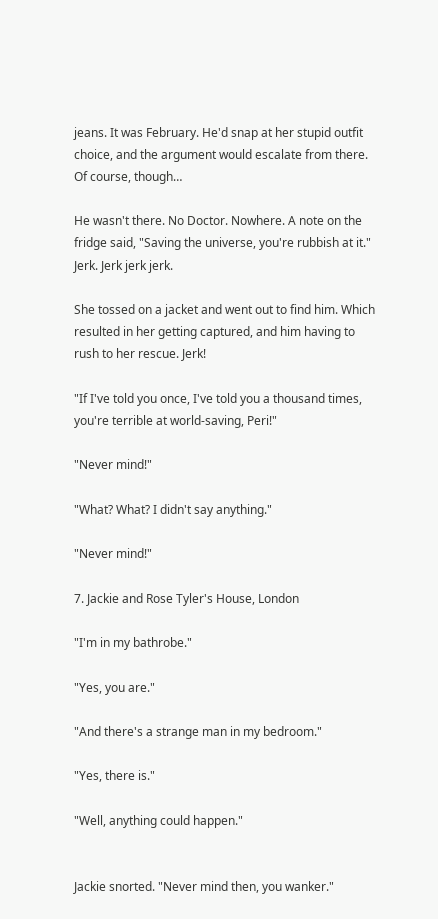jeans. It was February. He'd snap at her stupid outfit choice, and the argument would escalate from there. Of course, though…

He wasn't there. No Doctor. Nowhere. A note on the fridge said, "Saving the universe, you're rubbish at it." Jerk. Jerk jerk jerk.

She tossed on a jacket and went out to find him. Which resulted in her getting captured, and him having to rush to her rescue. Jerk!

"If I've told you once, I've told you a thousand times, you're terrible at world-saving, Peri!"

"Never mind!"

"What? What? I didn't say anything."

"Never mind!"

7. Jackie and Rose Tyler's House, London

"I'm in my bathrobe."

"Yes, you are."

"And there's a strange man in my bedroom."

"Yes, there is."

"Well, anything could happen."


Jackie snorted. "Never mind then, you wanker."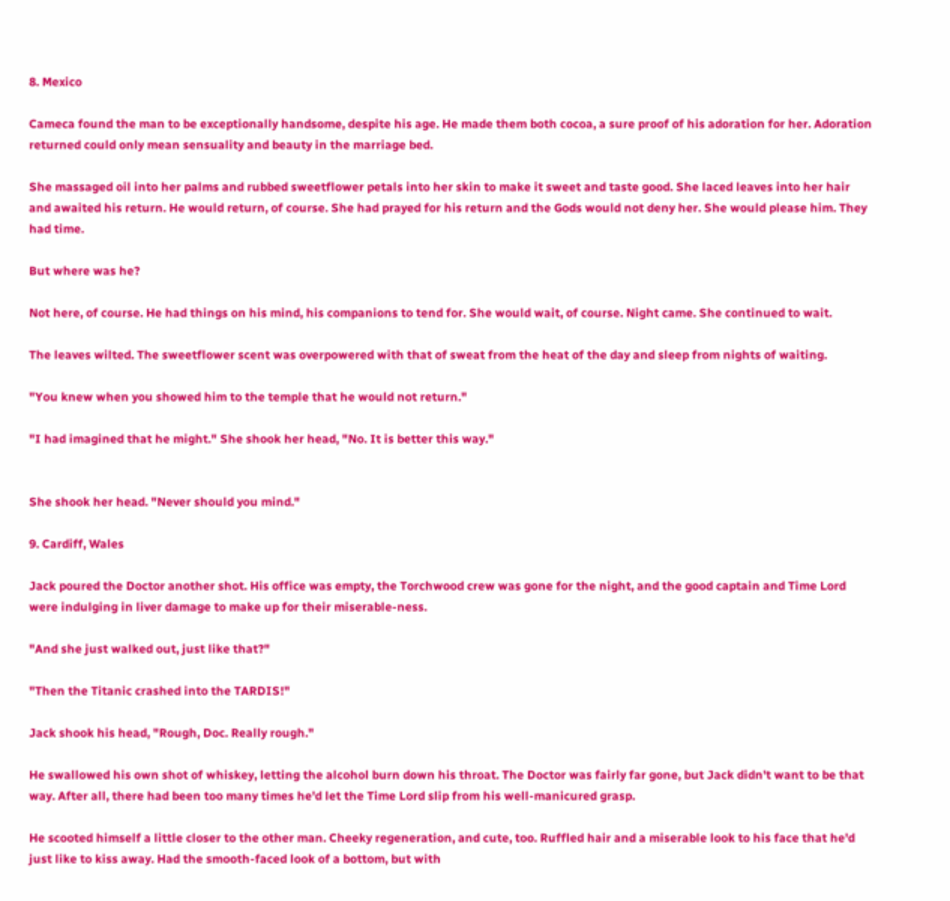8. Mexico

Cameca found the man to be exceptionally handsome, despite his age. He made them both cocoa, a sure proof of his adoration for her. Adoration returned could only mean sensuality and beauty in the marriage bed.

She massaged oil into her palms and rubbed sweetflower petals into her skin to make it sweet and taste good. She laced leaves into her hair and awaited his return. He would return, of course. She had prayed for his return and the Gods would not deny her. She would please him. They had time.

But where was he?

Not here, of course. He had things on his mind, his companions to tend for. She would wait, of course. Night came. She continued to wait.

The leaves wilted. The sweetflower scent was overpowered with that of sweat from the heat of the day and sleep from nights of waiting.

"You knew when you showed him to the temple that he would not return."

"I had imagined that he might." She shook her head, "No. It is better this way."


She shook her head. "Never should you mind."

9. Cardiff, Wales

Jack poured the Doctor another shot. His office was empty, the Torchwood crew was gone for the night, and the good captain and Time Lord were indulging in liver damage to make up for their miserable-ness.

"And she just walked out, just like that?"

"Then the Titanic crashed into the TARDIS!"

Jack shook his head, "Rough, Doc. Really rough."

He swallowed his own shot of whiskey, letting the alcohol burn down his throat. The Doctor was fairly far gone, but Jack didn't want to be that way. After all, there had been too many times he'd let the Time Lord slip from his well-manicured grasp.

He scooted himself a little closer to the other man. Cheeky regeneration, and cute, too. Ruffled hair and a miserable look to his face that he'd just like to kiss away. Had the smooth-faced look of a bottom, but with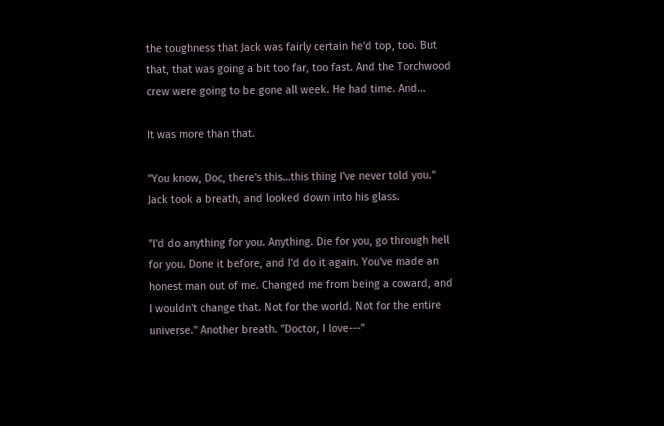the toughness that Jack was fairly certain he'd top, too. But that, that was going a bit too far, too fast. And the Torchwood crew were going to be gone all week. He had time. And…

It was more than that.

"You know, Doc, there's this…this thing I've never told you." Jack took a breath, and looked down into his glass.

"I'd do anything for you. Anything. Die for you, go through hell for you. Done it before, and I'd do it again. You've made an honest man out of me. Changed me from being a coward, and I wouldn't change that. Not for the world. Not for the entire universe." Another breath. "Doctor, I love---"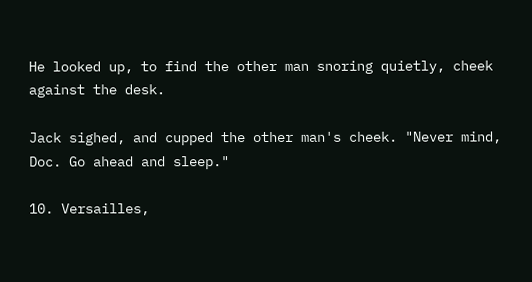He looked up, to find the other man snoring quietly, cheek against the desk.

Jack sighed, and cupped the other man's cheek. "Never mind, Doc. Go ahead and sleep."

10. Versailles,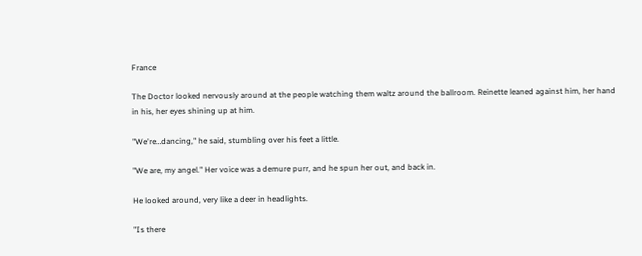France

The Doctor looked nervously around at the people watching them waltz around the ballroom. Reinette leaned against him, her hand in his, her eyes shining up at him.

"We're…dancing," he said, stumbling over his feet a little.

"We are, my angel." Her voice was a demure purr, and he spun her out, and back in.

He looked around, very like a deer in headlights.

"Is there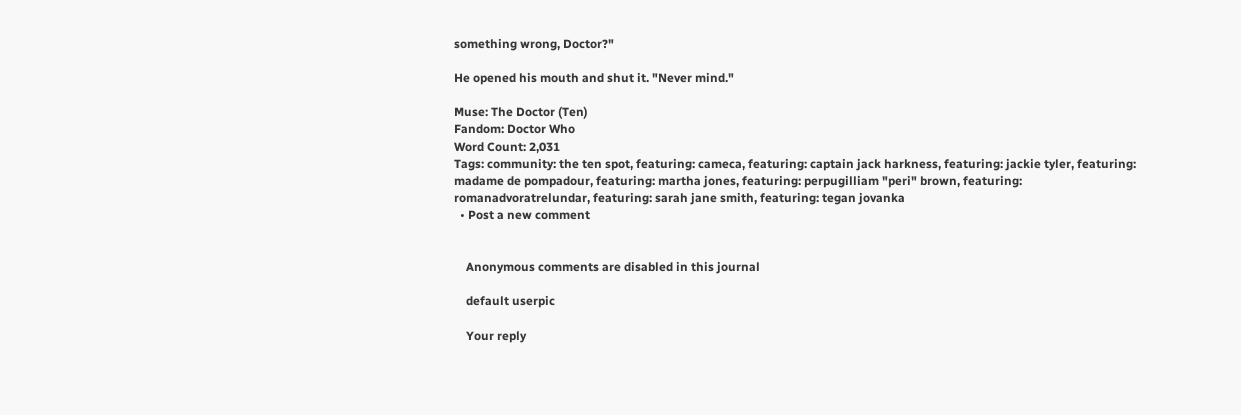something wrong, Doctor?"

He opened his mouth and shut it. "Never mind."

Muse: The Doctor (Ten)
Fandom: Doctor Who
Word Count: 2,031
Tags: community: the ten spot, featuring: cameca, featuring: captain jack harkness, featuring: jackie tyler, featuring: madame de pompadour, featuring: martha jones, featuring: perpugilliam "peri" brown, featuring: romanadvoratrelundar, featuring: sarah jane smith, featuring: tegan jovanka
  • Post a new comment


    Anonymous comments are disabled in this journal

    default userpic

    Your reply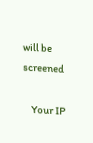will be screened

    Your IP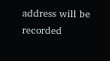address will be recorded